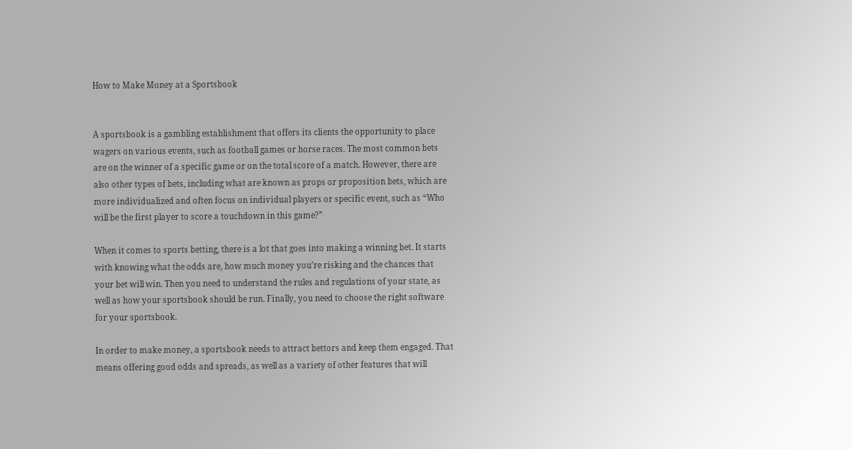How to Make Money at a Sportsbook


A sportsbook is a gambling establishment that offers its clients the opportunity to place wagers on various events, such as football games or horse races. The most common bets are on the winner of a specific game or on the total score of a match. However, there are also other types of bets, including what are known as props or proposition bets, which are more individualized and often focus on individual players or specific event, such as “Who will be the first player to score a touchdown in this game?”

When it comes to sports betting, there is a lot that goes into making a winning bet. It starts with knowing what the odds are, how much money you’re risking and the chances that your bet will win. Then you need to understand the rules and regulations of your state, as well as how your sportsbook should be run. Finally, you need to choose the right software for your sportsbook.

In order to make money, a sportsbook needs to attract bettors and keep them engaged. That means offering good odds and spreads, as well as a variety of other features that will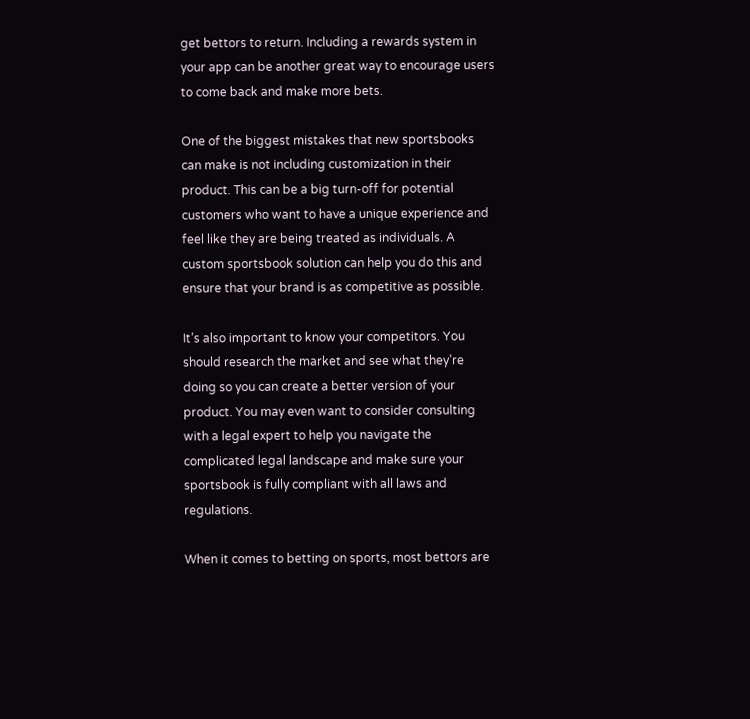get bettors to return. Including a rewards system in your app can be another great way to encourage users to come back and make more bets.

One of the biggest mistakes that new sportsbooks can make is not including customization in their product. This can be a big turn-off for potential customers who want to have a unique experience and feel like they are being treated as individuals. A custom sportsbook solution can help you do this and ensure that your brand is as competitive as possible.

It’s also important to know your competitors. You should research the market and see what they’re doing so you can create a better version of your product. You may even want to consider consulting with a legal expert to help you navigate the complicated legal landscape and make sure your sportsbook is fully compliant with all laws and regulations.

When it comes to betting on sports, most bettors are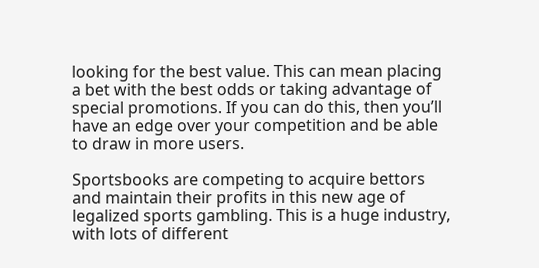looking for the best value. This can mean placing a bet with the best odds or taking advantage of special promotions. If you can do this, then you’ll have an edge over your competition and be able to draw in more users.

Sportsbooks are competing to acquire bettors and maintain their profits in this new age of legalized sports gambling. This is a huge industry, with lots of different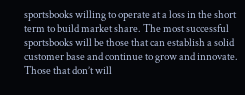sportsbooks willing to operate at a loss in the short term to build market share. The most successful sportsbooks will be those that can establish a solid customer base and continue to grow and innovate. Those that don’t will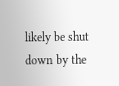likely be shut down by the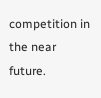competition in the near future.